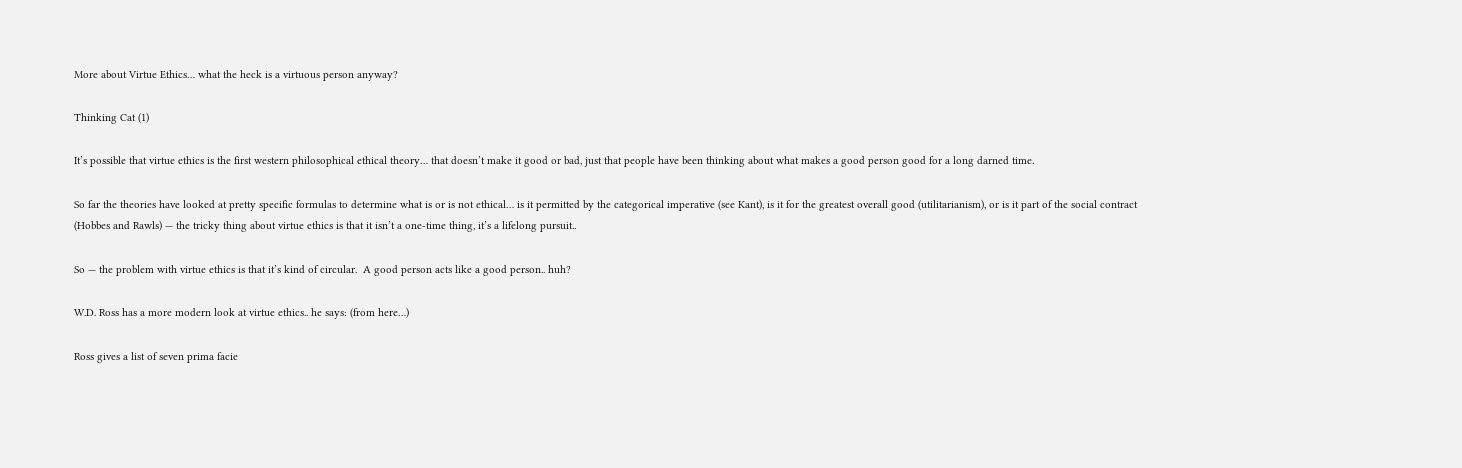More about Virtue Ethics… what the heck is a virtuous person anyway?

Thinking Cat (1)

It’s possible that virtue ethics is the first western philosophical ethical theory… that doesn’t make it good or bad, just that people have been thinking about what makes a good person good for a long darned time.

So far the theories have looked at pretty specific formulas to determine what is or is not ethical… is it permitted by the categorical imperative (see Kant), is it for the greatest overall good (utilitarianism), or is it part of the social contract (Hobbes and Rawls) — the tricky thing about virtue ethics is that it isn’t a one-time thing, it’s a lifelong pursuit..

So — the problem with virtue ethics is that it’s kind of circular.  A good person acts like a good person.. huh?

W.D. Ross has a more modern look at virtue ethics.. he says: (from here…)

Ross gives a list of seven prima facie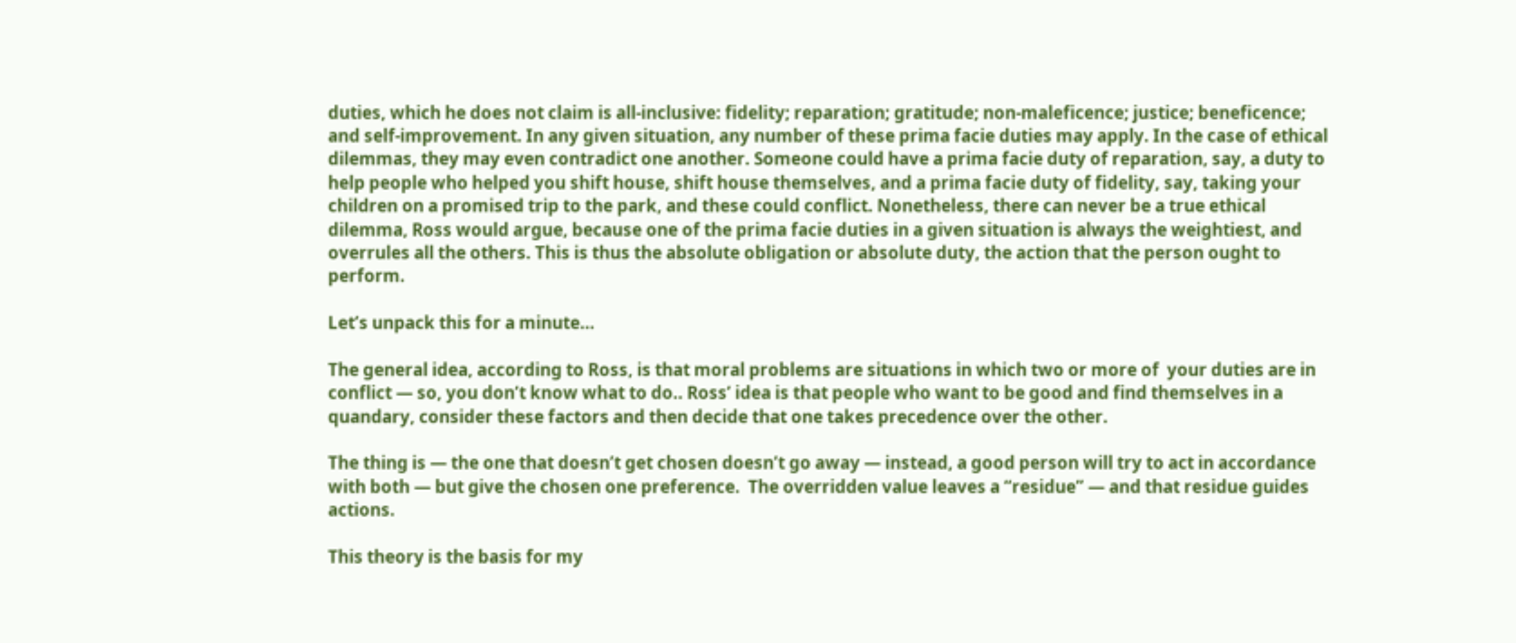duties, which he does not claim is all-inclusive: fidelity; reparation; gratitude; non-maleficence; justice; beneficence; and self-improvement. In any given situation, any number of these prima facie duties may apply. In the case of ethical dilemmas, they may even contradict one another. Someone could have a prima facie duty of reparation, say, a duty to help people who helped you shift house, shift house themselves, and a prima facie duty of fidelity, say, taking your children on a promised trip to the park, and these could conflict. Nonetheless, there can never be a true ethical dilemma, Ross would argue, because one of the prima facie duties in a given situation is always the weightiest, and overrules all the others. This is thus the absolute obligation or absolute duty, the action that the person ought to perform.

Let’s unpack this for a minute…

The general idea, according to Ross, is that moral problems are situations in which two or more of  your duties are in conflict — so, you don’t know what to do.. Ross’ idea is that people who want to be good and find themselves in a quandary, consider these factors and then decide that one takes precedence over the other.

The thing is — the one that doesn’t get chosen doesn’t go away — instead, a good person will try to act in accordance with both — but give the chosen one preference.  The overridden value leaves a “residue” — and that residue guides actions.

This theory is the basis for my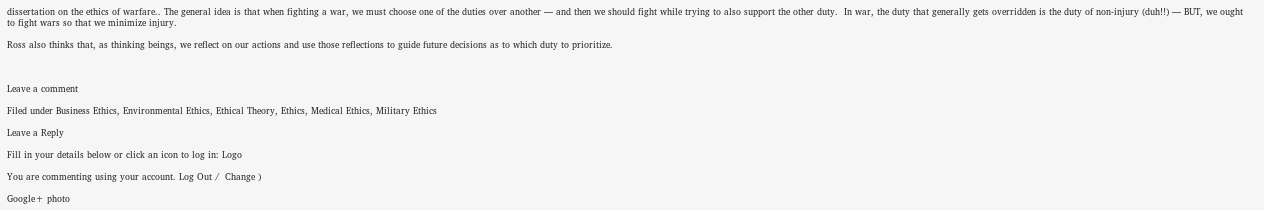dissertation on the ethics of warfare.. The general idea is that when fighting a war, we must choose one of the duties over another — and then we should fight while trying to also support the other duty.  In war, the duty that generally gets overridden is the duty of non-injury (duh!!) — BUT, we ought to fight wars so that we minimize injury.

Ross also thinks that, as thinking beings, we reflect on our actions and use those reflections to guide future decisions as to which duty to prioritize.



Leave a comment

Filed under Business Ethics, Environmental Ethics, Ethical Theory, Ethics, Medical Ethics, Military Ethics

Leave a Reply

Fill in your details below or click an icon to log in: Logo

You are commenting using your account. Log Out /  Change )

Google+ photo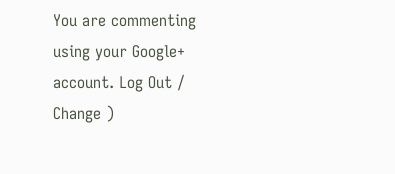You are commenting using your Google+ account. Log Out /  Change )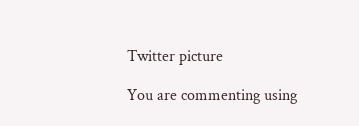Twitter picture

You are commenting using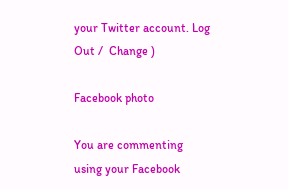your Twitter account. Log Out /  Change )

Facebook photo

You are commenting using your Facebook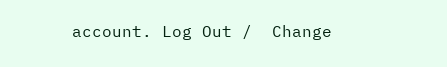account. Log Out /  Change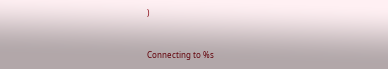)


Connecting to %s